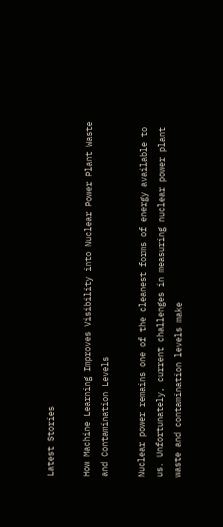Latest Stories

How Machine Learning Improves Visibility into Nuclear Power Plant Waste and Contamination Levels

Nuclear power remains one of the cleanest forms of energy available to us. Unfortunately, current challenges in measuring nuclear power plant waste and contamination levels make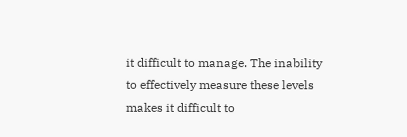it difficult to manage. The inability to effectively measure these levels makes it difficult to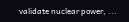validate nuclear power, ...